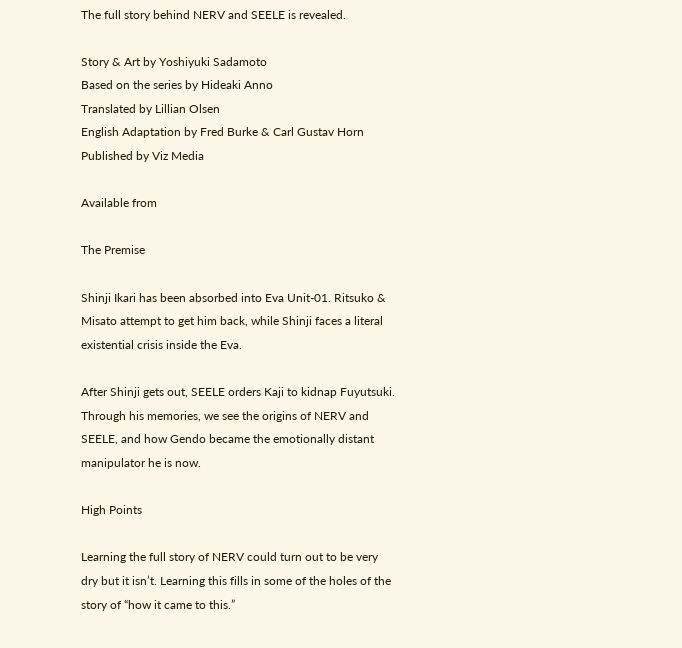The full story behind NERV and SEELE is revealed.

Story & Art by Yoshiyuki Sadamoto
Based on the series by Hideaki Anno
Translated by Lillian Olsen
English Adaptation by Fred Burke & Carl Gustav Horn
Published by Viz Media

Available from

The Premise

Shinji Ikari has been absorbed into Eva Unit-01. Ritsuko & Misato attempt to get him back, while Shinji faces a literal existential crisis inside the Eva.

After Shinji gets out, SEELE orders Kaji to kidnap Fuyutsuki. Through his memories, we see the origins of NERV and SEELE, and how Gendo became the emotionally distant manipulator he is now.

High Points

Learning the full story of NERV could turn out to be very dry but it isn’t. Learning this fills in some of the holes of the story of “how it came to this.”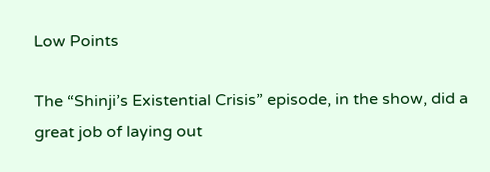Low Points

The “Shinji’s Existential Crisis” episode, in the show, did a great job of laying out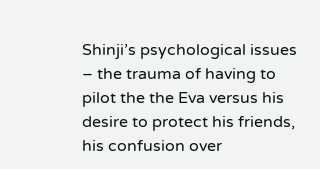Shinji’s psychological issues – the trauma of having to pilot the the Eva versus his desire to protect his friends, his confusion over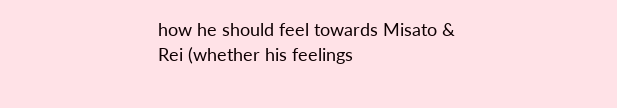how he should feel towards Misato & Rei (whether his feelings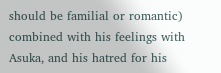should be familial or romantic) combined with his feelings with Asuka, and his hatred for his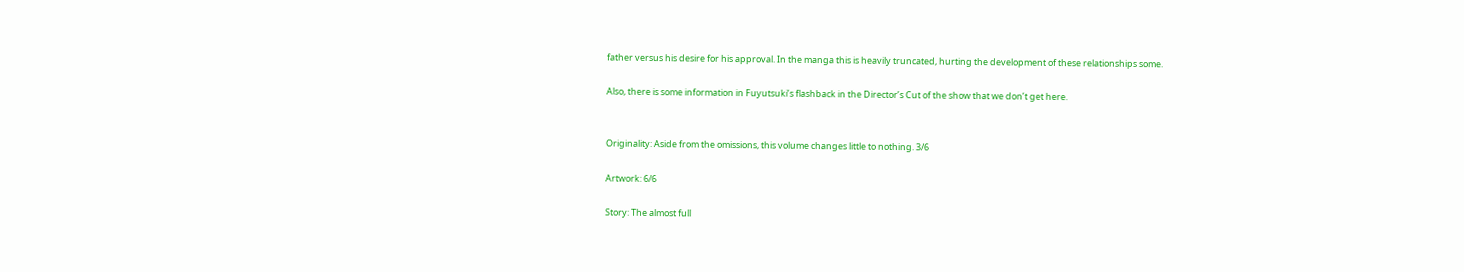father versus his desire for his approval. In the manga this is heavily truncated, hurting the development of these relationships some.

Also, there is some information in Fuyutsuki’s flashback in the Director’s Cut of the show that we don’t get here.


Originality: Aside from the omissions, this volume changes little to nothing. 3/6

Artwork: 6/6

Story: The almost full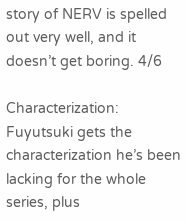story of NERV is spelled out very well, and it doesn’t get boring. 4/6

Characterization: Fuyutsuki gets the characterization he’s been lacking for the whole series, plus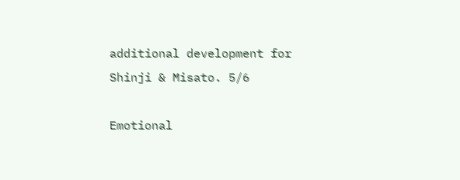additional development for Shinji & Misato. 5/6

Emotional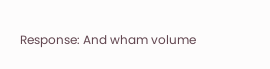Response: And wham volume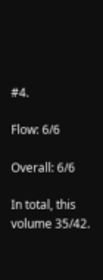#4.

Flow: 6/6

Overall: 6/6

In total, this volume 35/42.